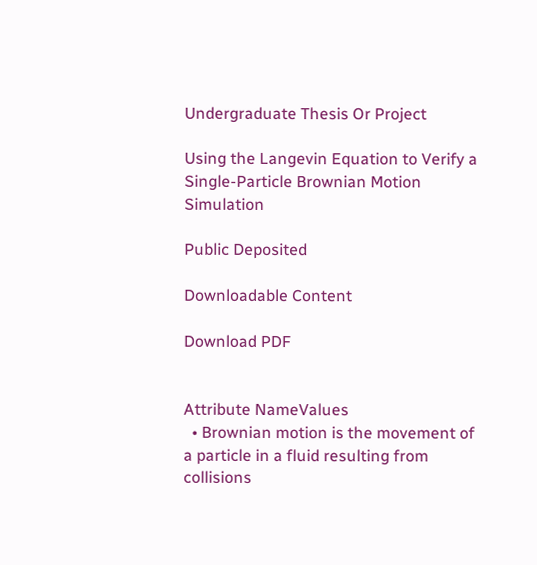Undergraduate Thesis Or Project

Using the Langevin Equation to Verify a Single-Particle Brownian Motion Simulation

Public Deposited

Downloadable Content

Download PDF


Attribute NameValues
  • Brownian motion is the movement of a particle in a fluid resulting from collisions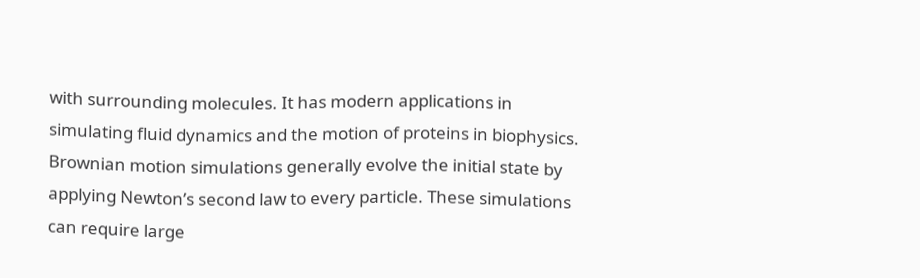with surrounding molecules. It has modern applications in simulating fluid dynamics and the motion of proteins in biophysics. Brownian motion simulations generally evolve the initial state by applying Newton’s second law to every particle. These simulations can require large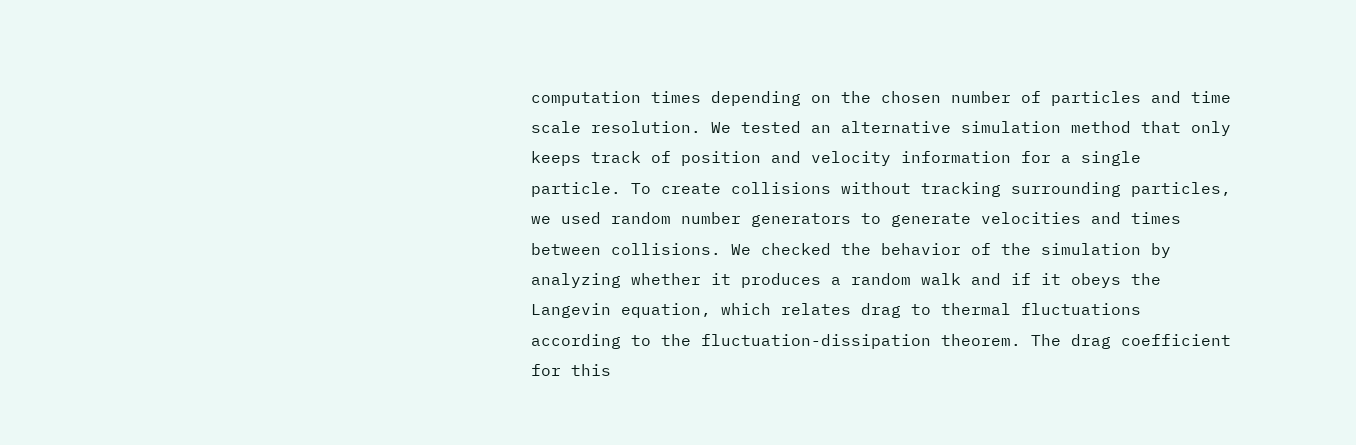computation times depending on the chosen number of particles and time scale resolution. We tested an alternative simulation method that only keeps track of position and velocity information for a single particle. To create collisions without tracking surrounding particles, we used random number generators to generate velocities and times between collisions. We checked the behavior of the simulation by analyzing whether it produces a random walk and if it obeys the Langevin equation, which relates drag to thermal fluctuations according to the fluctuation-dissipation theorem. The drag coefficient for this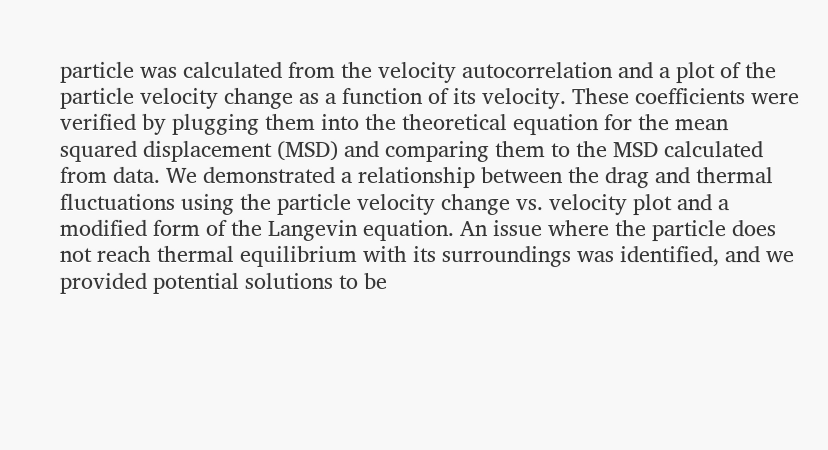particle was calculated from the velocity autocorrelation and a plot of the particle velocity change as a function of its velocity. These coefficients were verified by plugging them into the theoretical equation for the mean squared displacement (MSD) and comparing them to the MSD calculated from data. We demonstrated a relationship between the drag and thermal fluctuations using the particle velocity change vs. velocity plot and a modified form of the Langevin equation. An issue where the particle does not reach thermal equilibrium with its surroundings was identified, and we provided potential solutions to be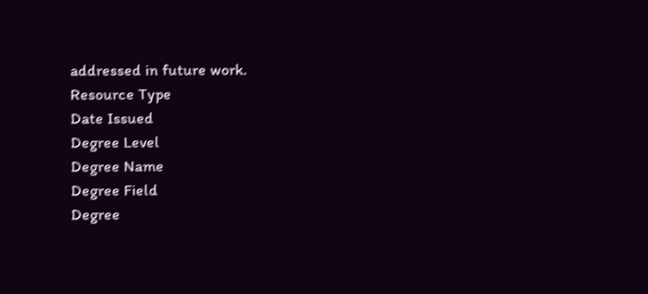addressed in future work.
Resource Type
Date Issued
Degree Level
Degree Name
Degree Field
Degree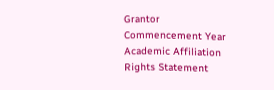Grantor
Commencement Year
Academic Affiliation
Rights Statement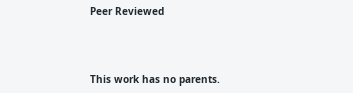Peer Reviewed



This work has no parents.